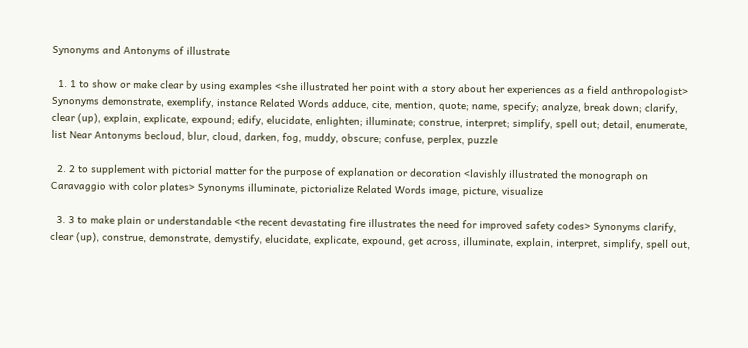Synonyms and Antonyms of illustrate

  1. 1 to show or make clear by using examples <she illustrated her point with a story about her experiences as a field anthropologist> Synonyms demonstrate, exemplify, instance Related Words adduce, cite, mention, quote; name, specify; analyze, break down; clarify, clear (up), explain, explicate, expound; edify, elucidate, enlighten; illuminate; construe, interpret; simplify, spell out; detail, enumerate, list Near Antonyms becloud, blur, cloud, darken, fog, muddy, obscure; confuse, perplex, puzzle

  2. 2 to supplement with pictorial matter for the purpose of explanation or decoration <lavishly illustrated the monograph on Caravaggio with color plates> Synonyms illuminate, pictorialize Related Words image, picture, visualize

  3. 3 to make plain or understandable <the recent devastating fire illustrates the need for improved safety codes> Synonyms clarify, clear (up), construe, demonstrate, demystify, elucidate, explicate, expound, get across, illuminate, explain, interpret, simplify, spell out,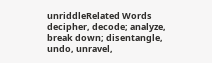unriddleRelated Words decipher, decode; analyze, break down; disentangle, undo, unravel,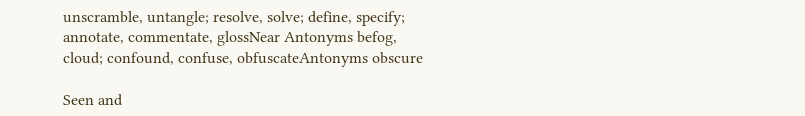unscramble, untangle; resolve, solve; define, specify; annotate, commentate, glossNear Antonyms befog, cloud; confound, confuse, obfuscateAntonyms obscure

Seen and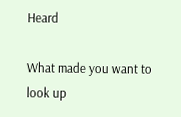Heard

What made you want to look up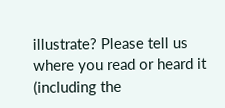illustrate? Please tell us where you read or heard it (including the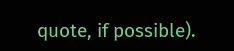quote, if possible).